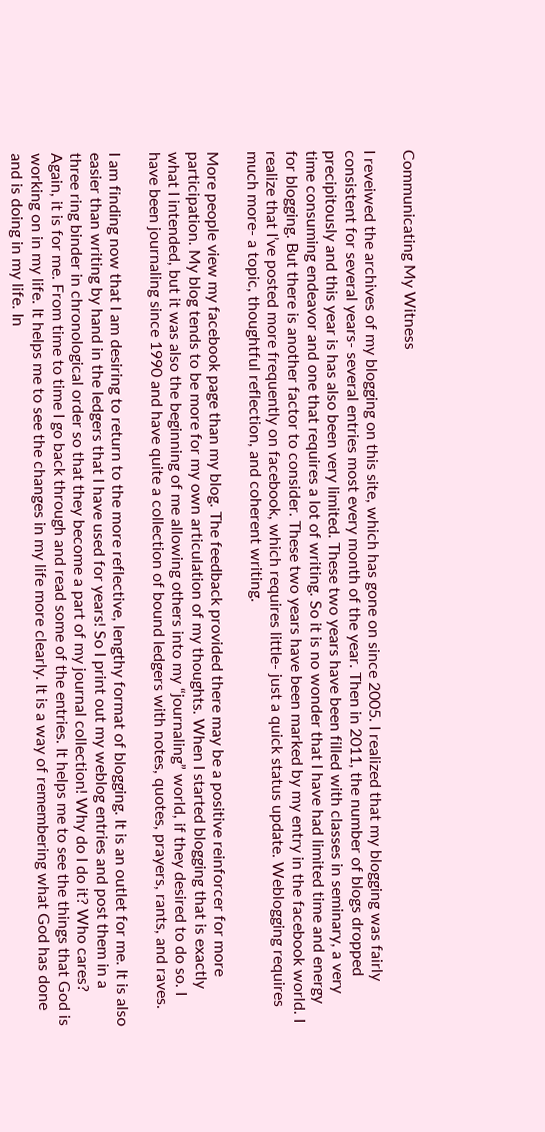Communicating My Witness

I reveiwed the archives of my blogging on this site, which has gone on since 2005. I realized that my blogging was fairly consistent for several years- several entries most every month of the year. Then in 2011, the number of blogs dropped precipitously and this year is has also been very limited. These two years have been filled with classes in seminary, a very time consuming endeavor and one that requires a lot of writing. So it is no wonder that I have had limited time and energy for blogging. But there is another factor to consider. These two years have been marked by my entry in the facebook world. I realize that I’ve posted more frequently on facebook, which requires little- just a quick status update. Weblogging requires much more- a topic, thoughtful reflection, and coherent writing.

More people view my facebook page than my blog. The feedback provided there may be a positive reinforcer for more participation. My blog tends to be more for my own articulation of my thoughts. When I started blogging that is exactly what I intended, but it was also the beginning of me allowing others into my “journaling” world, if they desired to do so. I have been journaling since 1990 and have quite a collection of bound ledgers with notes, quotes, prayers, rants, and raves.

I am finding now that I am desiring to return to the more reflective, lengthy format of blogging. It is an outlet for me. It is also easier than writing by hand in the ledgers that I have used for years! So I print out my weblog entries and post them in a three ring binder in chronological order so that they become a part of my journal collection! Why do I do it? Who cares? Again, it is for me. From time to time I go back through and read some of the entries. It helps me to see the things that God is working on in my life. It helps me to see the changes in my life more clearly. It is a way of remembering what God has done and is doing in my life. In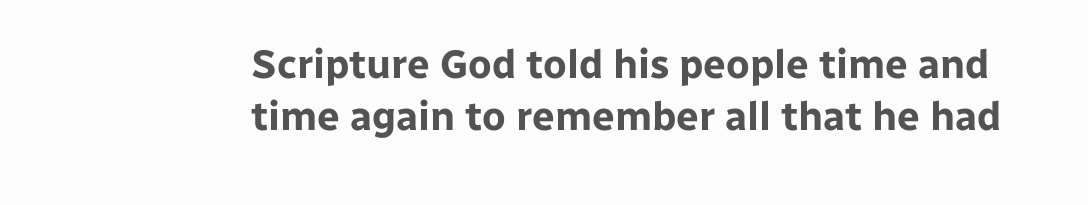Scripture God told his people time and time again to remember all that he had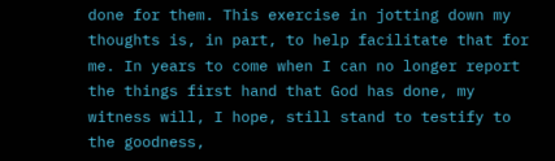done for them. This exercise in jotting down my thoughts is, in part, to help facilitate that for me. In years to come when I can no longer report the things first hand that God has done, my witness will, I hope, still stand to testify to the goodness,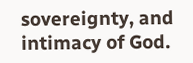sovereignty, and intimacy of God.